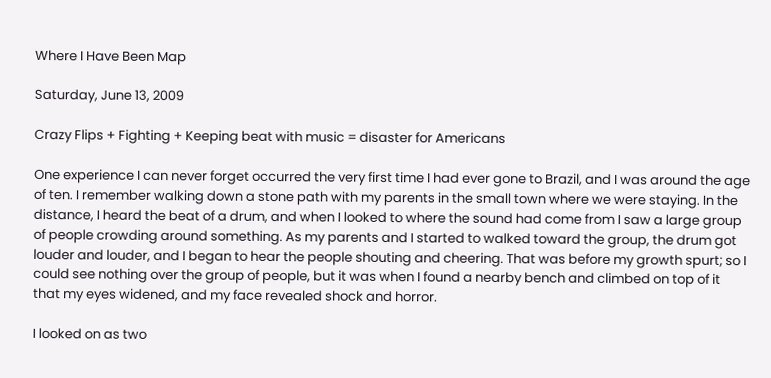Where I Have Been Map

Saturday, June 13, 2009

Crazy Flips + Fighting + Keeping beat with music = disaster for Americans

One experience I can never forget occurred the very first time I had ever gone to Brazil, and I was around the age of ten. I remember walking down a stone path with my parents in the small town where we were staying. In the distance, I heard the beat of a drum, and when I looked to where the sound had come from I saw a large group of people crowding around something. As my parents and I started to walked toward the group, the drum got louder and louder, and I began to hear the people shouting and cheering. That was before my growth spurt; so I could see nothing over the group of people, but it was when I found a nearby bench and climbed on top of it that my eyes widened, and my face revealed shock and horror.

I looked on as two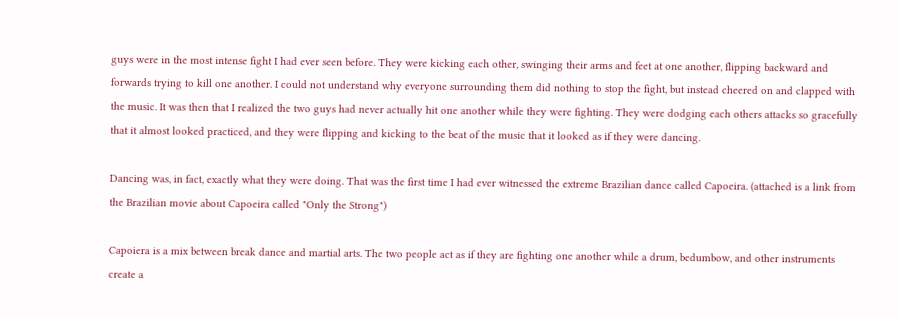guys were in the most intense fight I had ever seen before. They were kicking each other, swinging their arms and feet at one another, flipping backward and forwards trying to kill one another. I could not understand why everyone surrounding them did nothing to stop the fight, but instead cheered on and clapped with the music. It was then that I realized the two guys had never actually hit one another while they were fighting. They were dodging each others attacks so gracefully that it almost looked practiced, and they were flipping and kicking to the beat of the music that it looked as if they were dancing.

Dancing was, in fact, exactly what they were doing. That was the first time I had ever witnessed the extreme Brazilian dance called Capoeira. (attached is a link from the Brazilian movie about Capoeira called "Only the Strong")

Capoiera is a mix between break dance and martial arts. The two people act as if they are fighting one another while a drum, bedumbow, and other instruments create a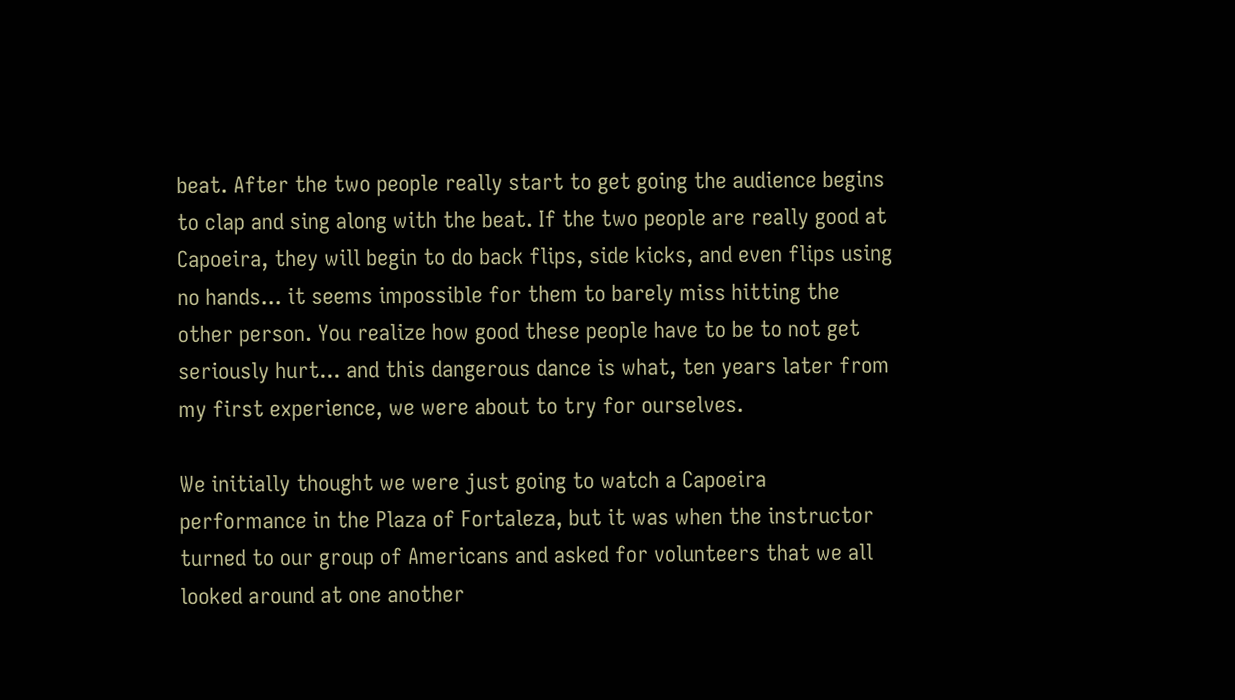beat. After the two people really start to get going the audience begins to clap and sing along with the beat. If the two people are really good at Capoeira, they will begin to do back flips, side kicks, and even flips using no hands... it seems impossible for them to barely miss hitting the other person. You realize how good these people have to be to not get seriously hurt... and this dangerous dance is what, ten years later from my first experience, we were about to try for ourselves.

We initially thought we were just going to watch a Capoeira performance in the Plaza of Fortaleza, but it was when the instructor turned to our group of Americans and asked for volunteers that we all looked around at one another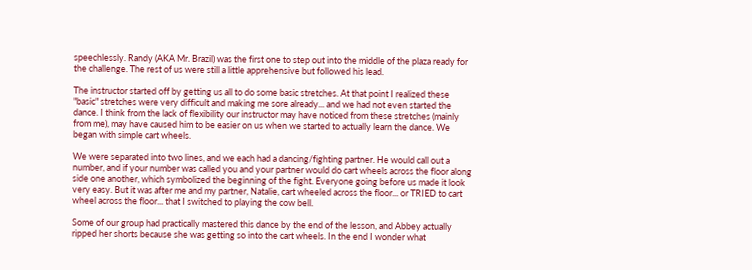speechlessly. Randy (AKA Mr. Brazil) was the first one to step out into the middle of the plaza ready for the challenge. The rest of us were still a little apprehensive but followed his lead.

The instructor started off by getting us all to do some basic stretches. At that point I realized these "basic" stretches were very difficult and making me sore already... and we had not even started the dance. I think from the lack of flexibility our instructor may have noticed from these stretches (mainly from me), may have caused him to be easier on us when we started to actually learn the dance. We began with simple cart wheels.

We were separated into two lines, and we each had a dancing/fighting partner. He would call out a number, and if your number was called you and your partner would do cart wheels across the floor along side one another, which symbolized the beginning of the fight. Everyone going before us made it look very easy. But it was after me and my partner, Natalie, cart wheeled across the floor... or TRIED to cart wheel across the floor... that I switched to playing the cow bell.

Some of our group had practically mastered this dance by the end of the lesson, and Abbey actually ripped her shorts because she was getting so into the cart wheels. In the end I wonder what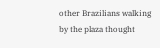other Brazilians walking by the plaza thought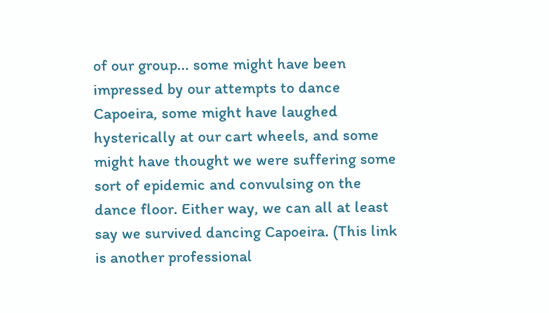of our group... some might have been impressed by our attempts to dance Capoeira, some might have laughed hysterically at our cart wheels, and some might have thought we were suffering some sort of epidemic and convulsing on the dance floor. Either way, we can all at least say we survived dancing Capoeira. (This link is another professional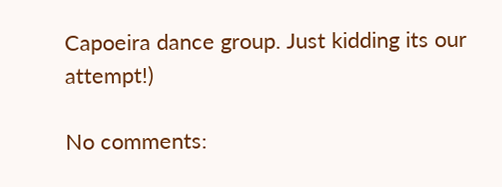Capoeira dance group. Just kidding its our attempt!)

No comments: